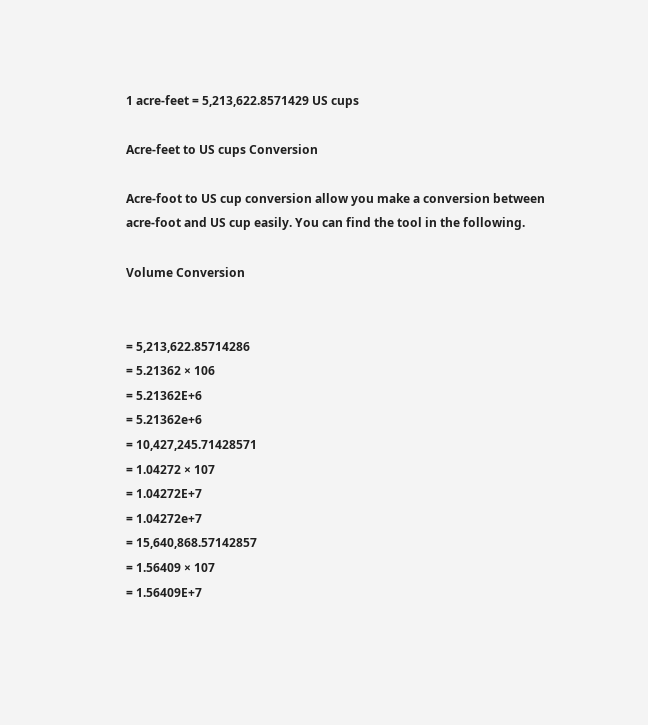1 acre-feet = 5,213,622.8571429 US cups

Acre-feet to US cups Conversion

Acre-foot to US cup conversion allow you make a conversion between acre-foot and US cup easily. You can find the tool in the following.

Volume Conversion


= 5,213,622.85714286
= 5.21362 × 106
= 5.21362E+6
= 5.21362e+6
= 10,427,245.71428571
= 1.04272 × 107
= 1.04272E+7
= 1.04272e+7
= 15,640,868.57142857
= 1.56409 × 107
= 1.56409E+7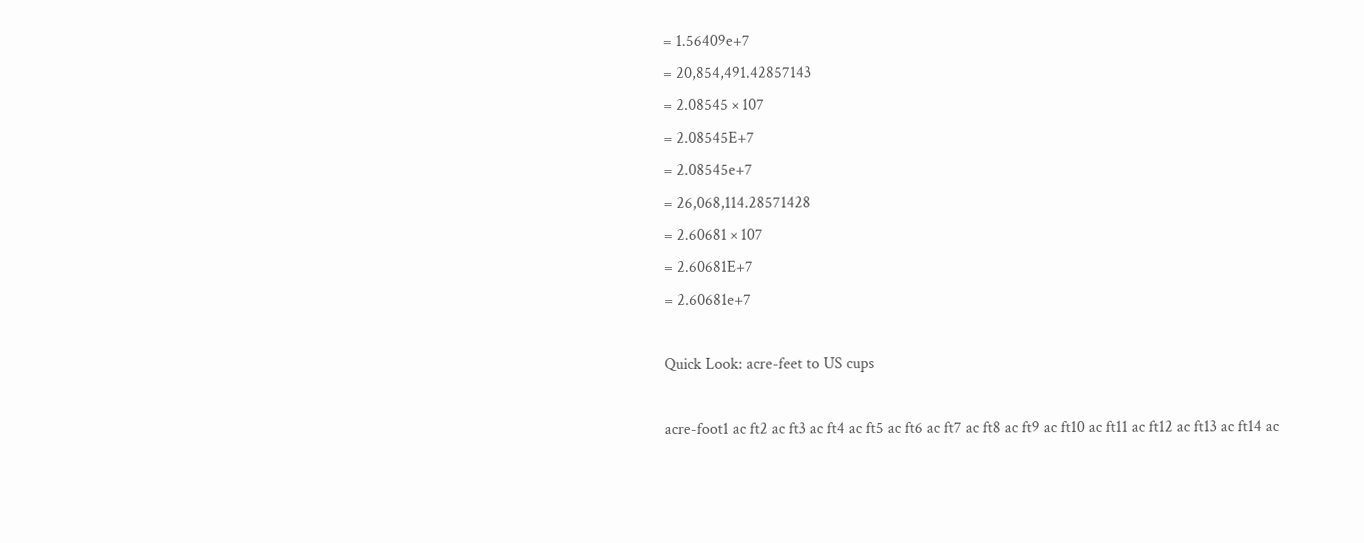= 1.56409e+7
= 20,854,491.42857143
= 2.08545 × 107
= 2.08545E+7
= 2.08545e+7
= 26,068,114.28571428
= 2.60681 × 107
= 2.60681E+7
= 2.60681e+7

Quick Look: acre-feet to US cups

acre-foot1 ac ft2 ac ft3 ac ft4 ac ft5 ac ft6 ac ft7 ac ft8 ac ft9 ac ft10 ac ft11 ac ft12 ac ft13 ac ft14 ac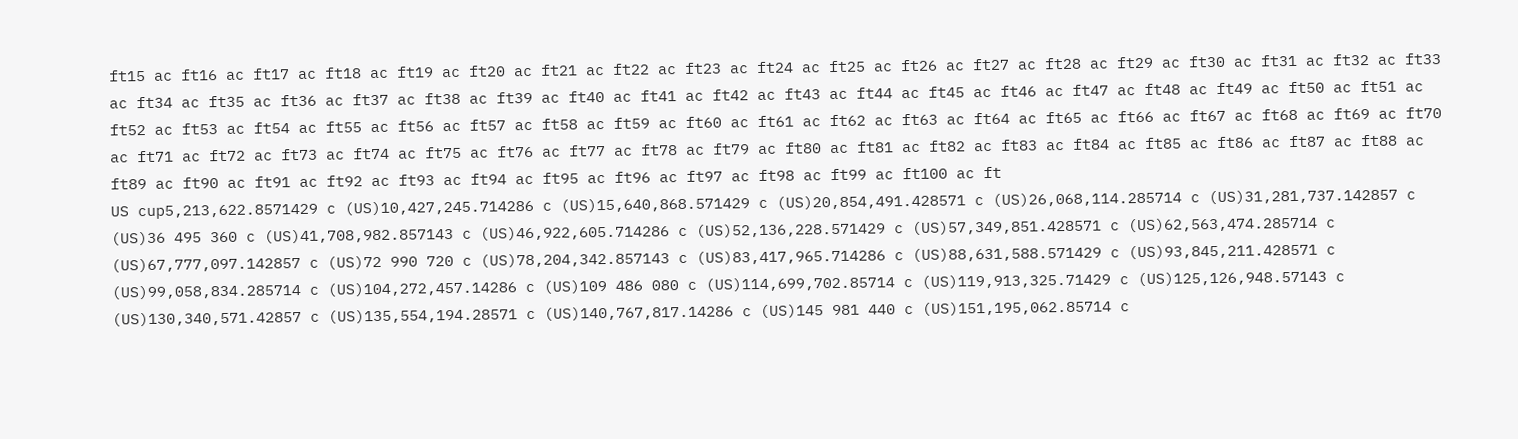ft15 ac ft16 ac ft17 ac ft18 ac ft19 ac ft20 ac ft21 ac ft22 ac ft23 ac ft24 ac ft25 ac ft26 ac ft27 ac ft28 ac ft29 ac ft30 ac ft31 ac ft32 ac ft33 ac ft34 ac ft35 ac ft36 ac ft37 ac ft38 ac ft39 ac ft40 ac ft41 ac ft42 ac ft43 ac ft44 ac ft45 ac ft46 ac ft47 ac ft48 ac ft49 ac ft50 ac ft51 ac ft52 ac ft53 ac ft54 ac ft55 ac ft56 ac ft57 ac ft58 ac ft59 ac ft60 ac ft61 ac ft62 ac ft63 ac ft64 ac ft65 ac ft66 ac ft67 ac ft68 ac ft69 ac ft70 ac ft71 ac ft72 ac ft73 ac ft74 ac ft75 ac ft76 ac ft77 ac ft78 ac ft79 ac ft80 ac ft81 ac ft82 ac ft83 ac ft84 ac ft85 ac ft86 ac ft87 ac ft88 ac ft89 ac ft90 ac ft91 ac ft92 ac ft93 ac ft94 ac ft95 ac ft96 ac ft97 ac ft98 ac ft99 ac ft100 ac ft
US cup5,213,622.8571429 c (US)10,427,245.714286 c (US)15,640,868.571429 c (US)20,854,491.428571 c (US)26,068,114.285714 c (US)31,281,737.142857 c (US)36 495 360 c (US)41,708,982.857143 c (US)46,922,605.714286 c (US)52,136,228.571429 c (US)57,349,851.428571 c (US)62,563,474.285714 c (US)67,777,097.142857 c (US)72 990 720 c (US)78,204,342.857143 c (US)83,417,965.714286 c (US)88,631,588.571429 c (US)93,845,211.428571 c (US)99,058,834.285714 c (US)104,272,457.14286 c (US)109 486 080 c (US)114,699,702.85714 c (US)119,913,325.71429 c (US)125,126,948.57143 c (US)130,340,571.42857 c (US)135,554,194.28571 c (US)140,767,817.14286 c (US)145 981 440 c (US)151,195,062.85714 c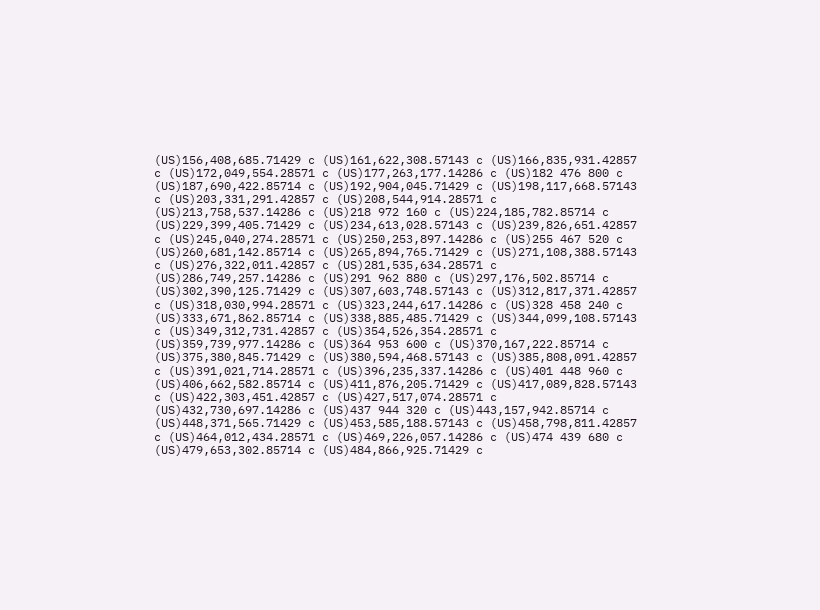(US)156,408,685.71429 c (US)161,622,308.57143 c (US)166,835,931.42857 c (US)172,049,554.28571 c (US)177,263,177.14286 c (US)182 476 800 c (US)187,690,422.85714 c (US)192,904,045.71429 c (US)198,117,668.57143 c (US)203,331,291.42857 c (US)208,544,914.28571 c (US)213,758,537.14286 c (US)218 972 160 c (US)224,185,782.85714 c (US)229,399,405.71429 c (US)234,613,028.57143 c (US)239,826,651.42857 c (US)245,040,274.28571 c (US)250,253,897.14286 c (US)255 467 520 c (US)260,681,142.85714 c (US)265,894,765.71429 c (US)271,108,388.57143 c (US)276,322,011.42857 c (US)281,535,634.28571 c (US)286,749,257.14286 c (US)291 962 880 c (US)297,176,502.85714 c (US)302,390,125.71429 c (US)307,603,748.57143 c (US)312,817,371.42857 c (US)318,030,994.28571 c (US)323,244,617.14286 c (US)328 458 240 c (US)333,671,862.85714 c (US)338,885,485.71429 c (US)344,099,108.57143 c (US)349,312,731.42857 c (US)354,526,354.28571 c (US)359,739,977.14286 c (US)364 953 600 c (US)370,167,222.85714 c (US)375,380,845.71429 c (US)380,594,468.57143 c (US)385,808,091.42857 c (US)391,021,714.28571 c (US)396,235,337.14286 c (US)401 448 960 c (US)406,662,582.85714 c (US)411,876,205.71429 c (US)417,089,828.57143 c (US)422,303,451.42857 c (US)427,517,074.28571 c (US)432,730,697.14286 c (US)437 944 320 c (US)443,157,942.85714 c (US)448,371,565.71429 c (US)453,585,188.57143 c (US)458,798,811.42857 c (US)464,012,434.28571 c (US)469,226,057.14286 c (US)474 439 680 c (US)479,653,302.85714 c (US)484,866,925.71429 c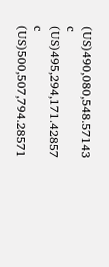(US)490,080,548.57143 c (US)495,294,171.42857 c (US)500,507,794.28571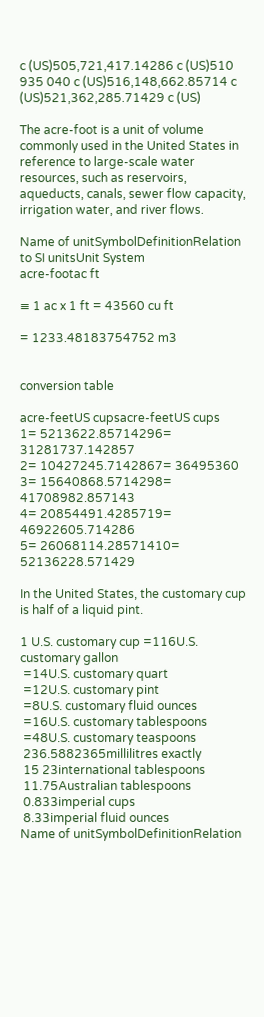c (US)505,721,417.14286 c (US)510 935 040 c (US)516,148,662.85714 c (US)521,362,285.71429 c (US)

The acre-foot is a unit of volume commonly used in the United States in reference to large-scale water resources, such as reservoirs, aqueducts, canals, sewer flow capacity, irrigation water, and river flows.

Name of unitSymbolDefinitionRelation to SI unitsUnit System
acre-footac ft

≡ 1 ac x 1 ft = 43560 cu ft

= 1233.48183754752 m3


conversion table

acre-feetUS cupsacre-feetUS cups
1= 5213622.85714296= 31281737.142857
2= 10427245.7142867= 36495360
3= 15640868.5714298= 41708982.857143
4= 20854491.4285719= 46922605.714286
5= 26068114.28571410= 52136228.571429

In the United States, the customary cup is half of a liquid pint.

1 U.S. customary cup =116U.S. customary gallon
 =14U.S. customary quart
 =12U.S. customary pint
 =8U.S. customary fluid ounces
 =16U.S. customary tablespoons
 =48U.S. customary teaspoons
 236.5882365millilitres exactly
 15 23international tablespoons
 11.75Australian tablespoons
 0.833imperial cups
 8.33imperial fluid ounces
Name of unitSymbolDefinitionRelation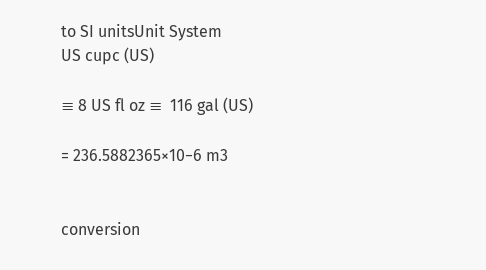to SI unitsUnit System
US cupc (US)

≡ 8 US fl oz ≡  116 gal (US)

= 236.5882365×10−6 m3


conversion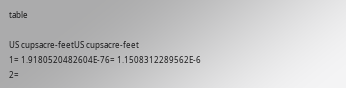table

US cupsacre-feetUS cupsacre-feet
1= 1.9180520482604E-76= 1.1508312289562E-6
2=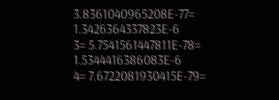3.8361040965208E-77= 1.3426364337823E-6
3= 5.7541561447811E-78= 1.5344416386083E-6
4= 7.6722081930415E-79=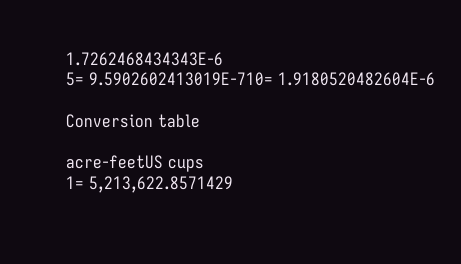1.7262468434343E-6
5= 9.5902602413019E-710= 1.9180520482604E-6

Conversion table

acre-feetUS cups
1= 5,213,622.8571429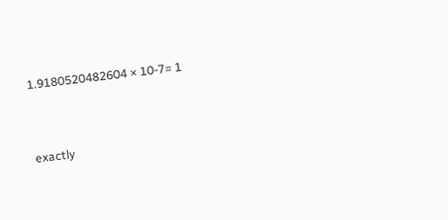1.9180520482604 × 10-7= 1


exactly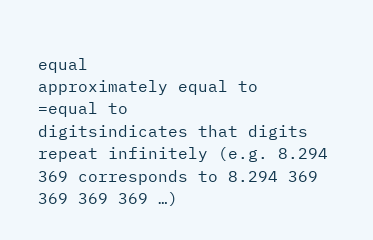equal
approximately equal to
=equal to
digitsindicates that digits repeat infinitely (e.g. 8.294 369 corresponds to 8.294 369 369 369 369 …)